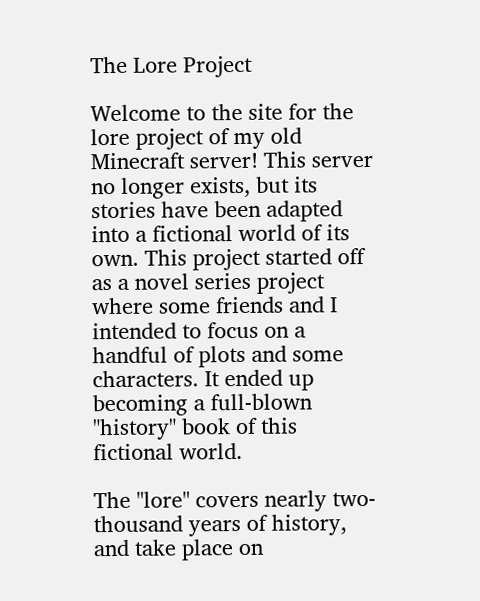The Lore Project

Welcome to the site for the lore project of my old Minecraft server! This server no longer exists, but its stories have been adapted into a fictional world of its own. This project started off as a novel series project where some friends and I intended to focus on a handful of plots and some characters. It ended up becoming a full-blown "history" book of this fictional world.

The "lore" covers nearly two-thousand years of history, and take place on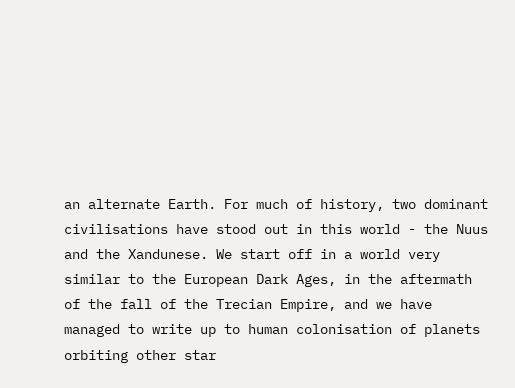an alternate Earth. For much of history, two dominant civilisations have stood out in this world - the Nuus and the Xandunese. We start off in a world very similar to the European Dark Ages, in the aftermath of the fall of the Trecian Empire, and we have managed to write up to human colonisation of planets orbiting other star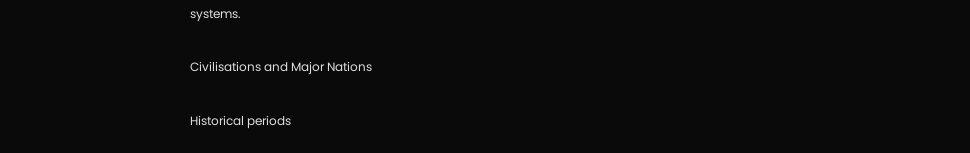systems.

Civilisations and Major Nations

Historical periods